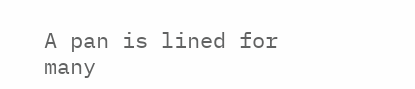A pan is lined for many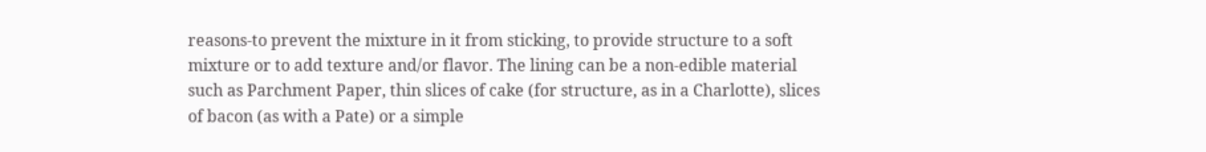reasons-to prevent the mixture in it from sticking, to provide structure to a soft mixture or to add texture and/or flavor. The lining can be a non-edible material such as Parchment Paper, thin slices of cake (for structure, as in a Charlotte), slices of bacon (as with a Pate) or a simple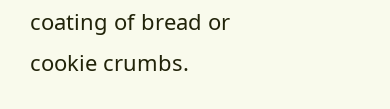coating of bread or cookie crumbs.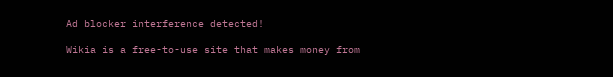Ad blocker interference detected!

Wikia is a free-to-use site that makes money from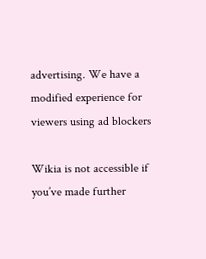advertising. We have a modified experience for viewers using ad blockers

Wikia is not accessible if you’ve made further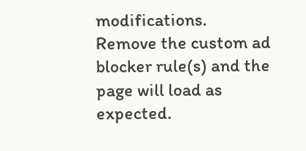modifications. Remove the custom ad blocker rule(s) and the page will load as expected.